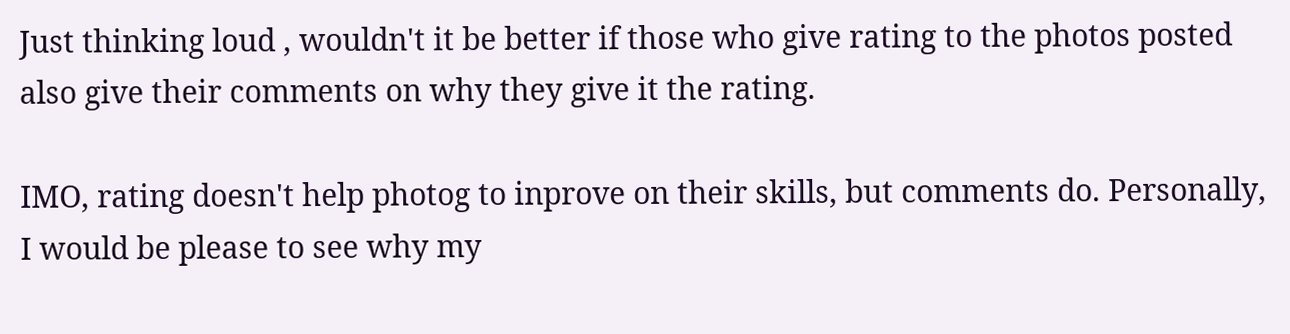Just thinking loud , wouldn't it be better if those who give rating to the photos posted also give their comments on why they give it the rating.

IMO, rating doesn't help photog to inprove on their skills, but comments do. Personally, I would be please to see why my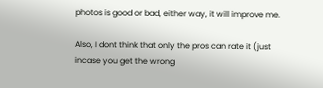photos is good or bad, either way, it will improve me.

Also, I dont think that only the pros can rate it (just incase you get the wrong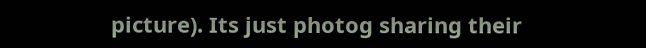picture). Its just photog sharing their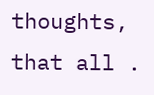thoughts, that all .